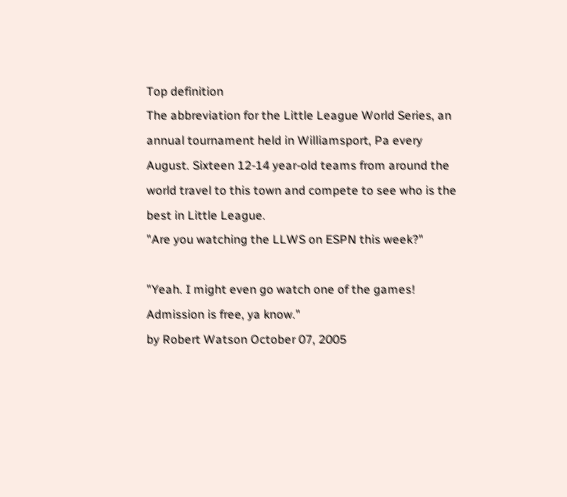Top definition
The abbreviation for the Little League World Series, an annual tournament held in Williamsport, Pa every August. Sixteen 12-14 year-old teams from around the world travel to this town and compete to see who is the best in Little League.
"Are you watching the LLWS on ESPN this week?"

"Yeah. I might even go watch one of the games! Admission is free, ya know."
by Robert Watson October 07, 2005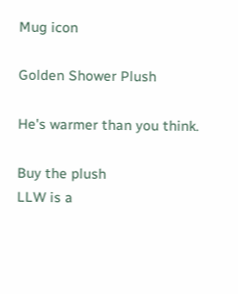Mug icon

Golden Shower Plush

He's warmer than you think.

Buy the plush
LLW is a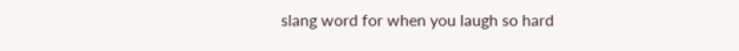slang word for when you laugh so hard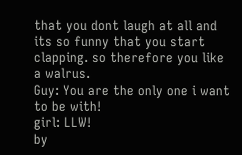that you dont laugh at all and its so funny that you start clapping. so therefore you like a walrus.
Guy: You are the only one i want to be with!
girl: LLW!
by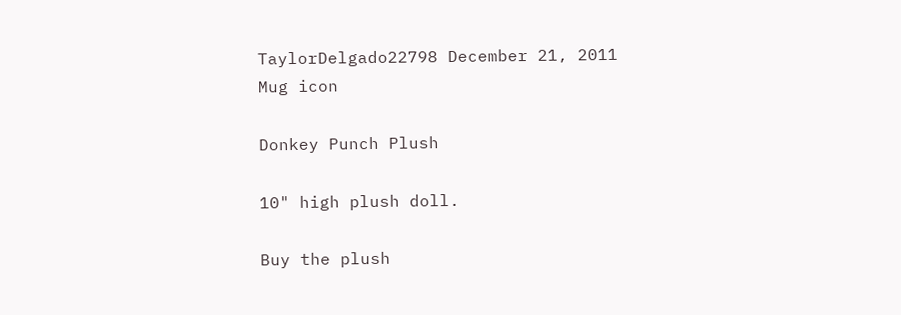TaylorDelgado22798 December 21, 2011
Mug icon

Donkey Punch Plush

10" high plush doll.

Buy the plush